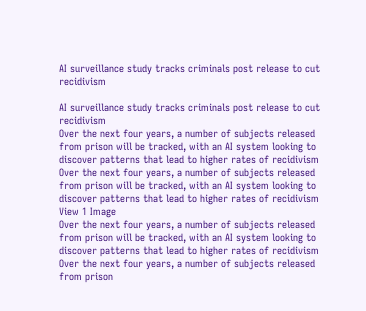AI surveillance study tracks criminals post release to cut recidivism

AI surveillance study tracks criminals post release to cut recidivism
Over the next four years, a number of subjects released from prison will be tracked, with an AI system looking to discover patterns that lead to higher rates of recidivism
Over the next four years, a number of subjects released from prison will be tracked, with an AI system looking to discover patterns that lead to higher rates of recidivism
View 1 Image
Over the next four years, a number of subjects released from prison will be tracked, with an AI system looking to discover patterns that lead to higher rates of recidivism
Over the next four years, a number of subjects released from prison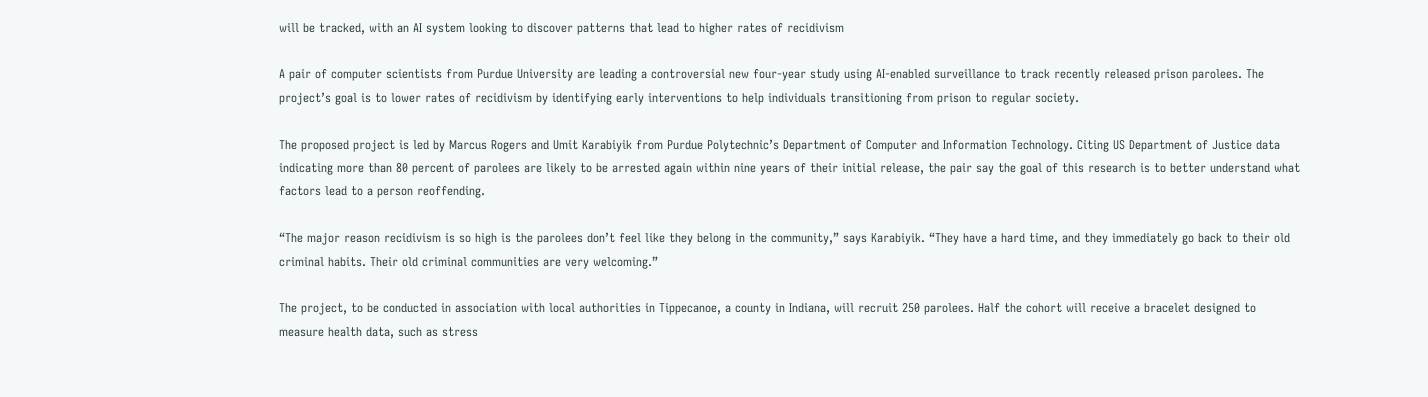will be tracked, with an AI system looking to discover patterns that lead to higher rates of recidivism

A pair of computer scientists from Purdue University are leading a controversial new four-year study using AI-enabled surveillance to track recently released prison parolees. The project’s goal is to lower rates of recidivism by identifying early interventions to help individuals transitioning from prison to regular society.

The proposed project is led by Marcus Rogers and Umit Karabiyik from Purdue Polytechnic’s Department of Computer and Information Technology. Citing US Department of Justice data indicating more than 80 percent of parolees are likely to be arrested again within nine years of their initial release, the pair say the goal of this research is to better understand what factors lead to a person reoffending.

“The major reason recidivism is so high is the parolees don’t feel like they belong in the community,” says Karabiyik. “They have a hard time, and they immediately go back to their old criminal habits. Their old criminal communities are very welcoming.”

The project, to be conducted in association with local authorities in Tippecanoe, a county in Indiana, will recruit 250 parolees. Half the cohort will receive a bracelet designed to measure health data, such as stress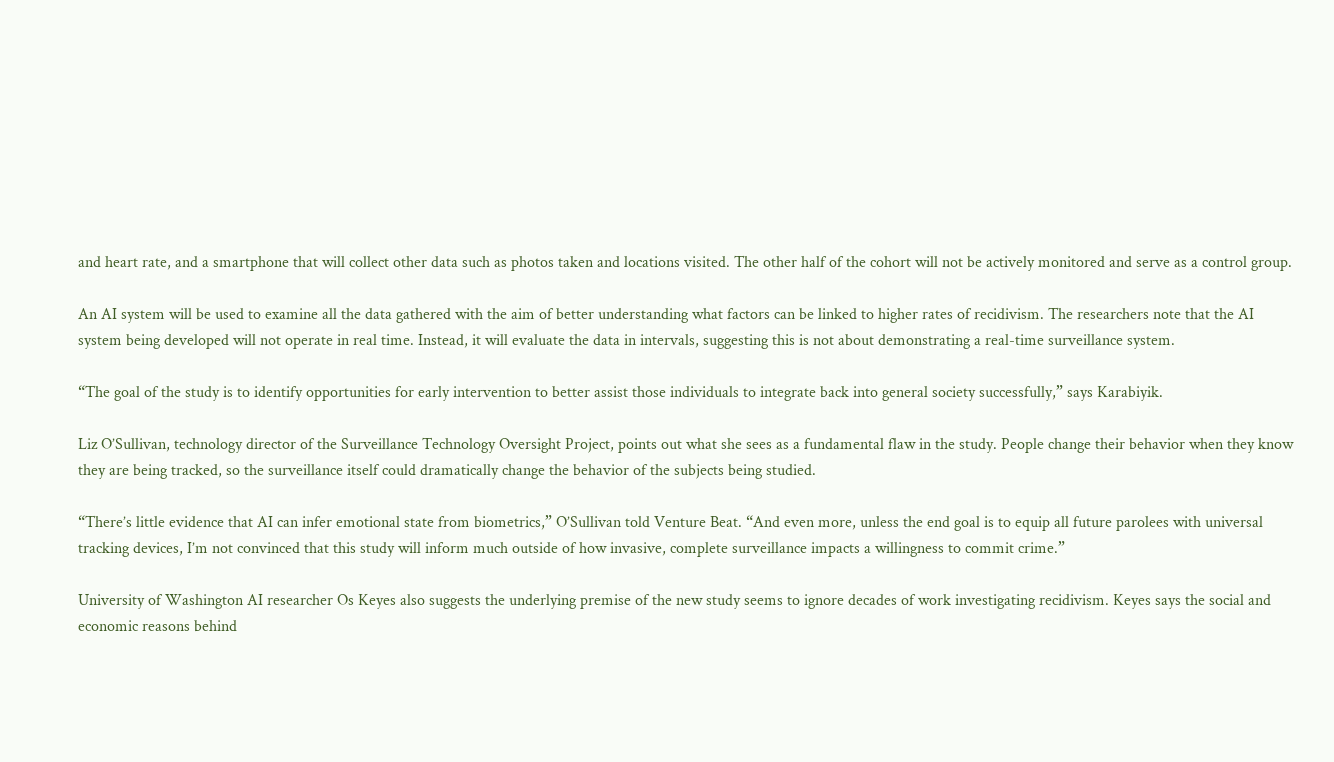and heart rate, and a smartphone that will collect other data such as photos taken and locations visited. The other half of the cohort will not be actively monitored and serve as a control group.

An AI system will be used to examine all the data gathered with the aim of better understanding what factors can be linked to higher rates of recidivism. The researchers note that the AI system being developed will not operate in real time. Instead, it will evaluate the data in intervals, suggesting this is not about demonstrating a real-time surveillance system.

“The goal of the study is to identify opportunities for early intervention to better assist those individuals to integrate back into general society successfully,” says Karabiyik.

Liz O’Sullivan, technology director of the Surveillance Technology Oversight Project, points out what she sees as a fundamental flaw in the study. People change their behavior when they know they are being tracked, so the surveillance itself could dramatically change the behavior of the subjects being studied.

“There’s little evidence that AI can infer emotional state from biometrics,” O’Sullivan told Venture Beat. “And even more, unless the end goal is to equip all future parolees with universal tracking devices, I’m not convinced that this study will inform much outside of how invasive, complete surveillance impacts a willingness to commit crime.”

University of Washington AI researcher Os Keyes also suggests the underlying premise of the new study seems to ignore decades of work investigating recidivism. Keyes says the social and economic reasons behind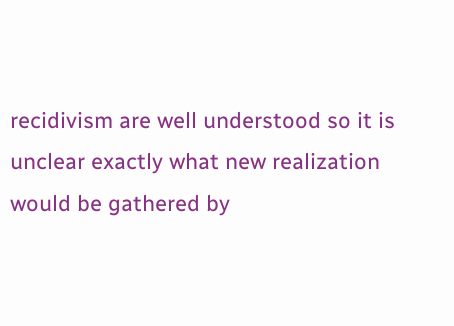recidivism are well understood so it is unclear exactly what new realization would be gathered by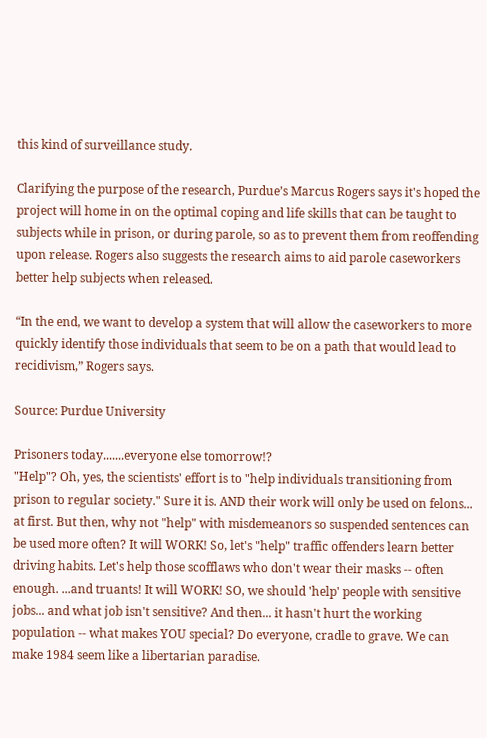this kind of surveillance study.

Clarifying the purpose of the research, Purdue’s Marcus Rogers says it's hoped the project will home in on the optimal coping and life skills that can be taught to subjects while in prison, or during parole, so as to prevent them from reoffending upon release. Rogers also suggests the research aims to aid parole caseworkers better help subjects when released.

“In the end, we want to develop a system that will allow the caseworkers to more quickly identify those individuals that seem to be on a path that would lead to recidivism,” Rogers says.

Source: Purdue University

Prisoners today.......everyone else tomorrow!?
"Help"? Oh, yes, the scientists' effort is to "help individuals transitioning from prison to regular society." Sure it is. AND their work will only be used on felons... at first. But then, why not "help" with misdemeanors so suspended sentences can be used more often? It will WORK! So, let's "help" traffic offenders learn better driving habits. Let's help those scofflaws who don't wear their masks -- often enough. ...and truants! It will WORK! SO, we should 'help' people with sensitive jobs... and what job isn't sensitive? And then... it hasn't hurt the working population -- what makes YOU special? Do everyone, cradle to grave. We can make 1984 seem like a libertarian paradise.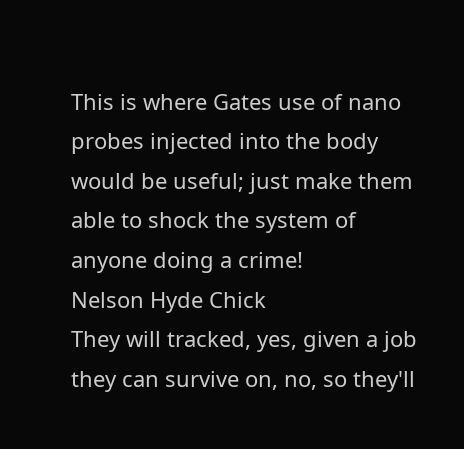This is where Gates use of nano probes injected into the body would be useful; just make them able to shock the system of anyone doing a crime!
Nelson Hyde Chick
They will tracked, yes, given a job they can survive on, no, so they'll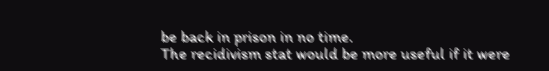be back in prison in no time.
The recidivism stat would be more useful if it were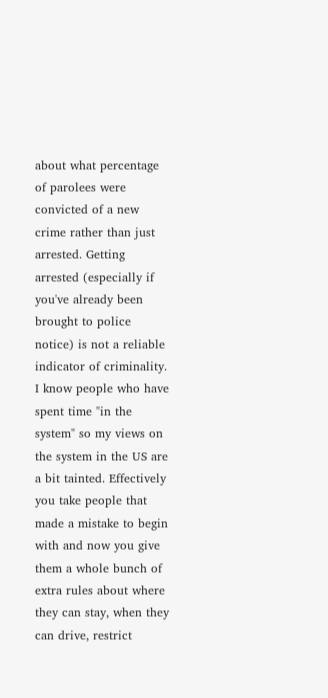about what percentage of parolees were convicted of a new crime rather than just arrested. Getting arrested (especially if you've already been brought to police notice) is not a reliable indicator of criminality.
I know people who have spent time "in the system" so my views on the system in the US are a bit tainted. Effectively you take people that made a mistake to begin with and now you give them a whole bunch of extra rules about where they can stay, when they can drive, restrict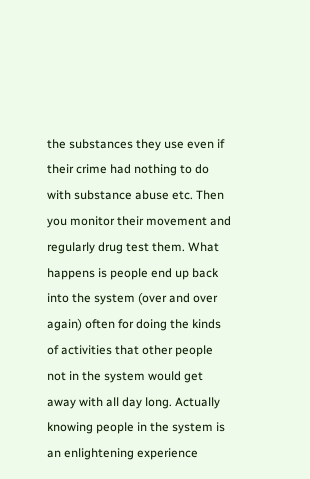the substances they use even if their crime had nothing to do with substance abuse etc. Then you monitor their movement and regularly drug test them. What happens is people end up back into the system (over and over again) often for doing the kinds of activities that other people not in the system would get away with all day long. Actually knowing people in the system is an enlightening experience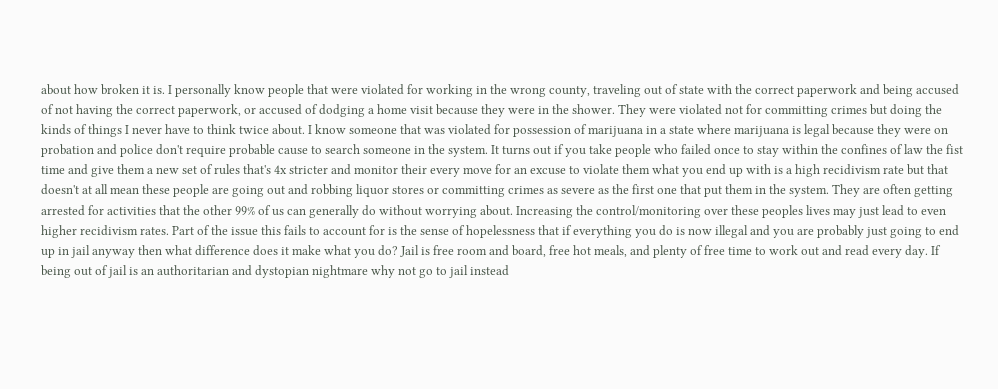about how broken it is. I personally know people that were violated for working in the wrong county, traveling out of state with the correct paperwork and being accused of not having the correct paperwork, or accused of dodging a home visit because they were in the shower. They were violated not for committing crimes but doing the kinds of things I never have to think twice about. I know someone that was violated for possession of marijuana in a state where marijuana is legal because they were on probation and police don't require probable cause to search someone in the system. It turns out if you take people who failed once to stay within the confines of law the fist time and give them a new set of rules that's 4x stricter and monitor their every move for an excuse to violate them what you end up with is a high recidivism rate but that doesn't at all mean these people are going out and robbing liquor stores or committing crimes as severe as the first one that put them in the system. They are often getting arrested for activities that the other 99% of us can generally do without worrying about. Increasing the control/monitoring over these peoples lives may just lead to even higher recidivism rates. Part of the issue this fails to account for is the sense of hopelessness that if everything you do is now illegal and you are probably just going to end up in jail anyway then what difference does it make what you do? Jail is free room and board, free hot meals, and plenty of free time to work out and read every day. If being out of jail is an authoritarian and dystopian nightmare why not go to jail instead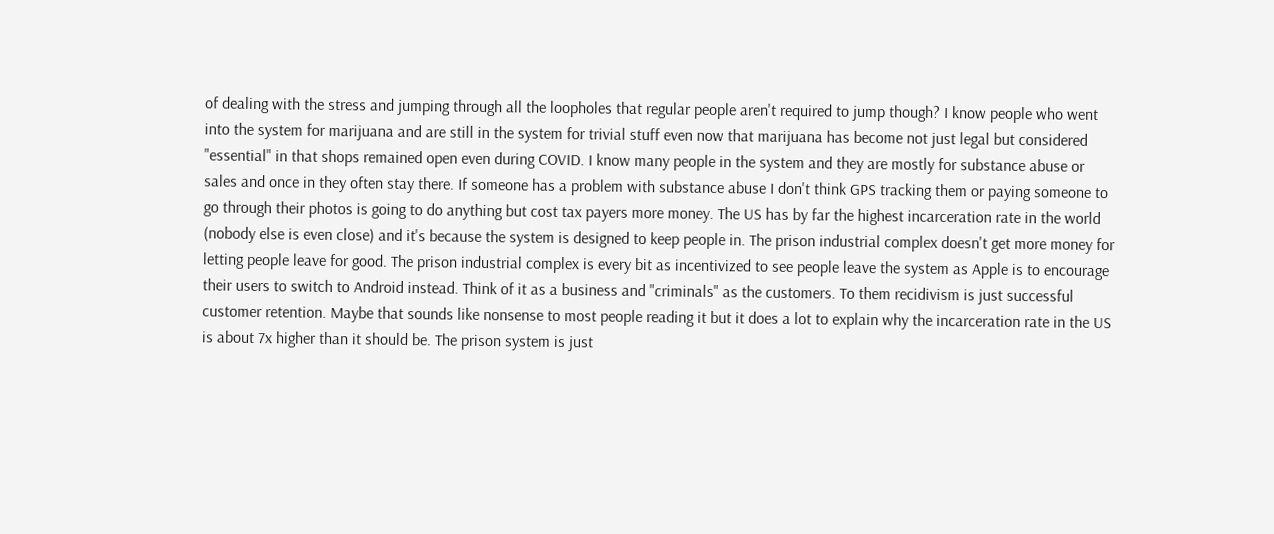of dealing with the stress and jumping through all the loopholes that regular people aren't required to jump though? I know people who went into the system for marijuana and are still in the system for trivial stuff even now that marijuana has become not just legal but considered "essential" in that shops remained open even during COVID. I know many people in the system and they are mostly for substance abuse or sales and once in they often stay there. If someone has a problem with substance abuse I don't think GPS tracking them or paying someone to go through their photos is going to do anything but cost tax payers more money. The US has by far the highest incarceration rate in the world (nobody else is even close) and it's because the system is designed to keep people in. The prison industrial complex doesn't get more money for letting people leave for good. The prison industrial complex is every bit as incentivized to see people leave the system as Apple is to encourage their users to switch to Android instead. Think of it as a business and "criminals" as the customers. To them recidivism is just successful customer retention. Maybe that sounds like nonsense to most people reading it but it does a lot to explain why the incarceration rate in the US is about 7x higher than it should be. The prison system is just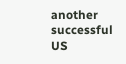another successful US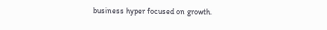business hyper focused on growth.